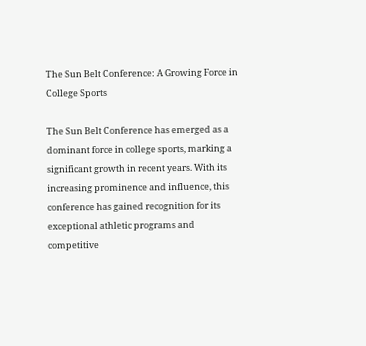The Sun Belt Conference: A Growing Force in College Sports

The Sun Belt Conference has emerged as a dominant force in college sports, marking a significant growth in recent years. With its increasing prominence and influence, this conference has gained recognition for its exceptional athletic programs and competitive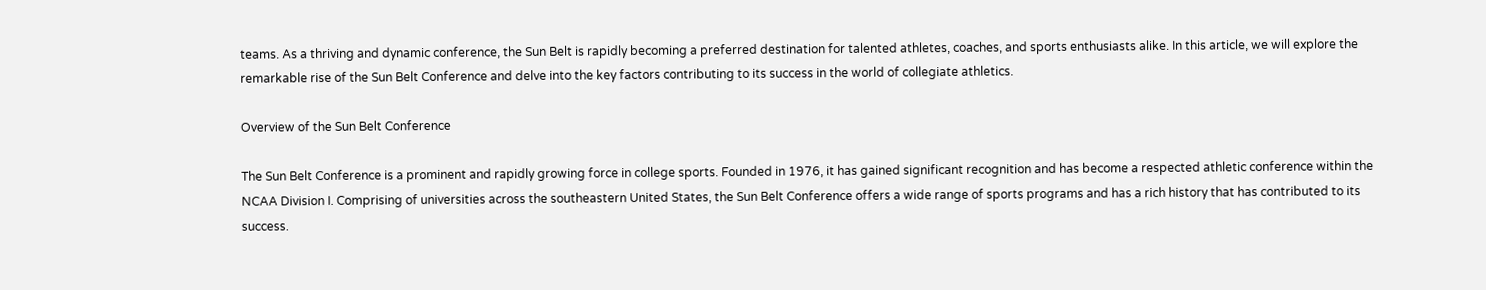teams. As a thriving and dynamic conference, the Sun Belt is rapidly becoming a preferred destination for talented athletes, coaches, and sports enthusiasts alike. In this article, we will explore the remarkable rise of the Sun Belt Conference and delve into the key factors contributing to its success in the world of collegiate athletics.

Overview of the Sun Belt Conference

The Sun Belt Conference is a prominent and rapidly growing force in college sports. Founded in 1976, it has gained significant recognition and has become a respected athletic conference within the NCAA Division I. Comprising of universities across the southeastern United States, the Sun Belt Conference offers a wide range of sports programs and has a rich history that has contributed to its success.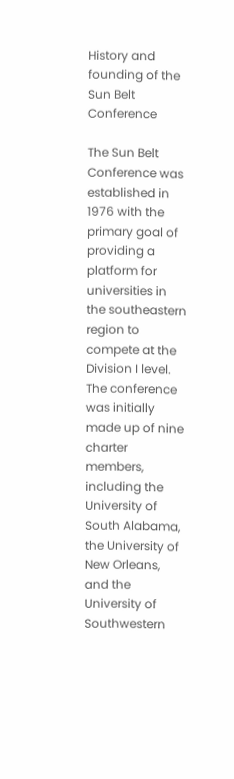History and founding of the Sun Belt Conference

The Sun Belt Conference was established in 1976 with the primary goal of providing a platform for universities in the southeastern region to compete at the Division I level. The conference was initially made up of nine charter members, including the University of South Alabama, the University of New Orleans, and the University of Southwestern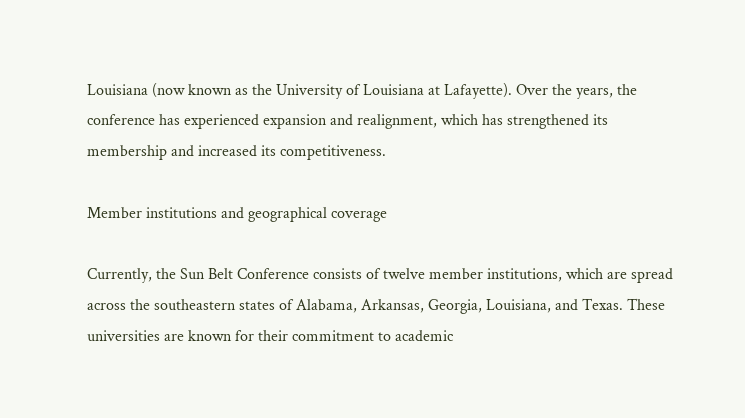Louisiana (now known as the University of Louisiana at Lafayette). Over the years, the conference has experienced expansion and realignment, which has strengthened its membership and increased its competitiveness.

Member institutions and geographical coverage

Currently, the Sun Belt Conference consists of twelve member institutions, which are spread across the southeastern states of Alabama, Arkansas, Georgia, Louisiana, and Texas. These universities are known for their commitment to academic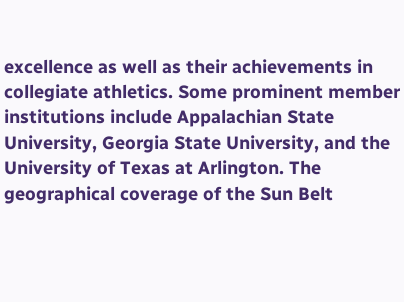excellence as well as their achievements in collegiate athletics. Some prominent member institutions include Appalachian State University, Georgia State University, and the University of Texas at Arlington. The geographical coverage of the Sun Belt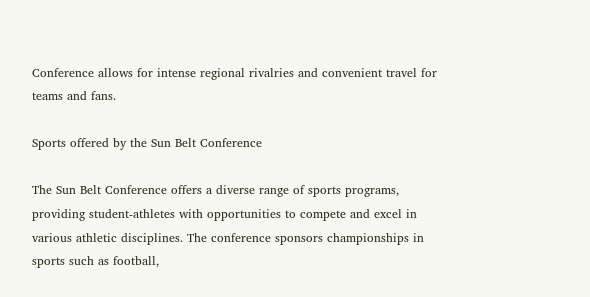Conference allows for intense regional rivalries and convenient travel for teams and fans.

Sports offered by the Sun Belt Conference

The Sun Belt Conference offers a diverse range of sports programs, providing student-athletes with opportunities to compete and excel in various athletic disciplines. The conference sponsors championships in sports such as football,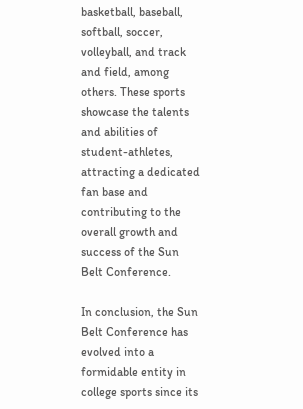basketball, baseball, softball, soccer, volleyball, and track and field, among others. These sports showcase the talents and abilities of student-athletes, attracting a dedicated fan base and contributing to the overall growth and success of the Sun Belt Conference.

In conclusion, the Sun Belt Conference has evolved into a formidable entity in college sports since its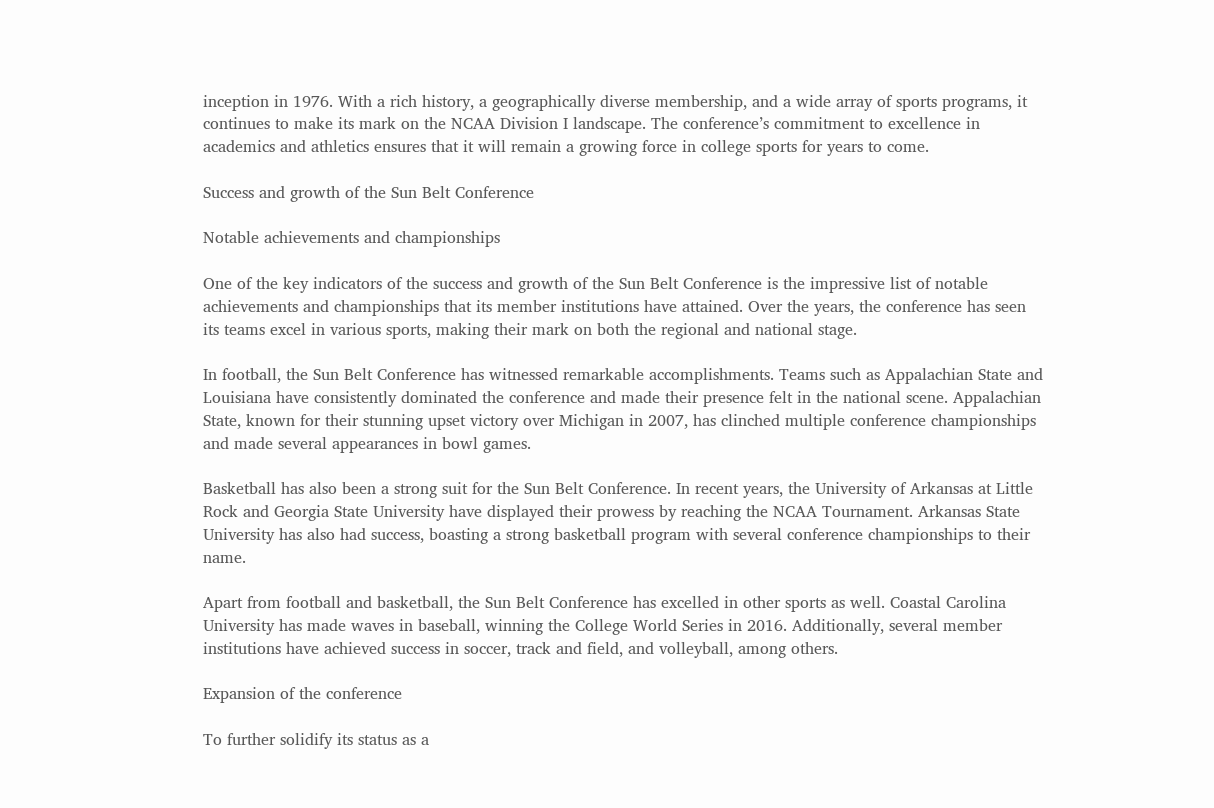inception in 1976. With a rich history, a geographically diverse membership, and a wide array of sports programs, it continues to make its mark on the NCAA Division I landscape. The conference’s commitment to excellence in academics and athletics ensures that it will remain a growing force in college sports for years to come.

Success and growth of the Sun Belt Conference

Notable achievements and championships

One of the key indicators of the success and growth of the Sun Belt Conference is the impressive list of notable achievements and championships that its member institutions have attained. Over the years, the conference has seen its teams excel in various sports, making their mark on both the regional and national stage.

In football, the Sun Belt Conference has witnessed remarkable accomplishments. Teams such as Appalachian State and Louisiana have consistently dominated the conference and made their presence felt in the national scene. Appalachian State, known for their stunning upset victory over Michigan in 2007, has clinched multiple conference championships and made several appearances in bowl games.

Basketball has also been a strong suit for the Sun Belt Conference. In recent years, the University of Arkansas at Little Rock and Georgia State University have displayed their prowess by reaching the NCAA Tournament. Arkansas State University has also had success, boasting a strong basketball program with several conference championships to their name.

Apart from football and basketball, the Sun Belt Conference has excelled in other sports as well. Coastal Carolina University has made waves in baseball, winning the College World Series in 2016. Additionally, several member institutions have achieved success in soccer, track and field, and volleyball, among others.

Expansion of the conference

To further solidify its status as a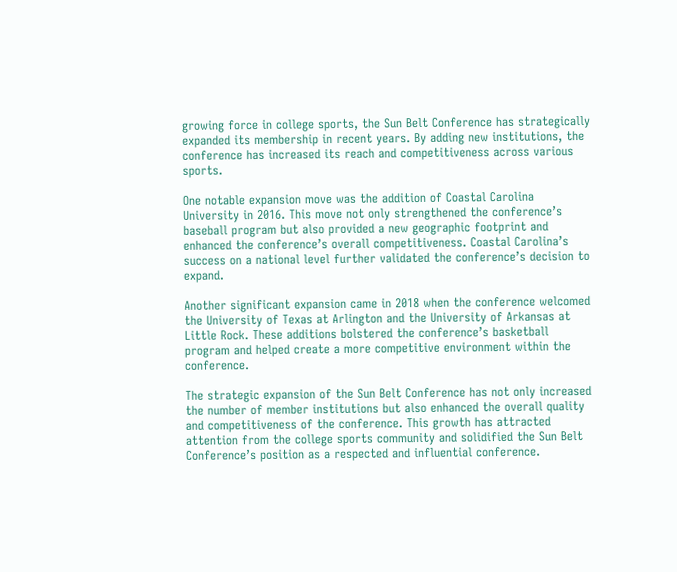growing force in college sports, the Sun Belt Conference has strategically expanded its membership in recent years. By adding new institutions, the conference has increased its reach and competitiveness across various sports.

One notable expansion move was the addition of Coastal Carolina University in 2016. This move not only strengthened the conference’s baseball program but also provided a new geographic footprint and enhanced the conference’s overall competitiveness. Coastal Carolina’s success on a national level further validated the conference’s decision to expand.

Another significant expansion came in 2018 when the conference welcomed the University of Texas at Arlington and the University of Arkansas at Little Rock. These additions bolstered the conference’s basketball program and helped create a more competitive environment within the conference.

The strategic expansion of the Sun Belt Conference has not only increased the number of member institutions but also enhanced the overall quality and competitiveness of the conference. This growth has attracted attention from the college sports community and solidified the Sun Belt Conference’s position as a respected and influential conference.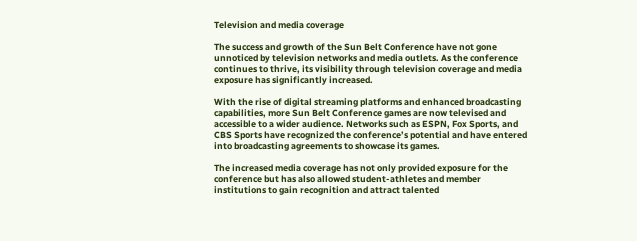Television and media coverage

The success and growth of the Sun Belt Conference have not gone unnoticed by television networks and media outlets. As the conference continues to thrive, its visibility through television coverage and media exposure has significantly increased.

With the rise of digital streaming platforms and enhanced broadcasting capabilities, more Sun Belt Conference games are now televised and accessible to a wider audience. Networks such as ESPN, Fox Sports, and CBS Sports have recognized the conference’s potential and have entered into broadcasting agreements to showcase its games.

The increased media coverage has not only provided exposure for the conference but has also allowed student-athletes and member institutions to gain recognition and attract talented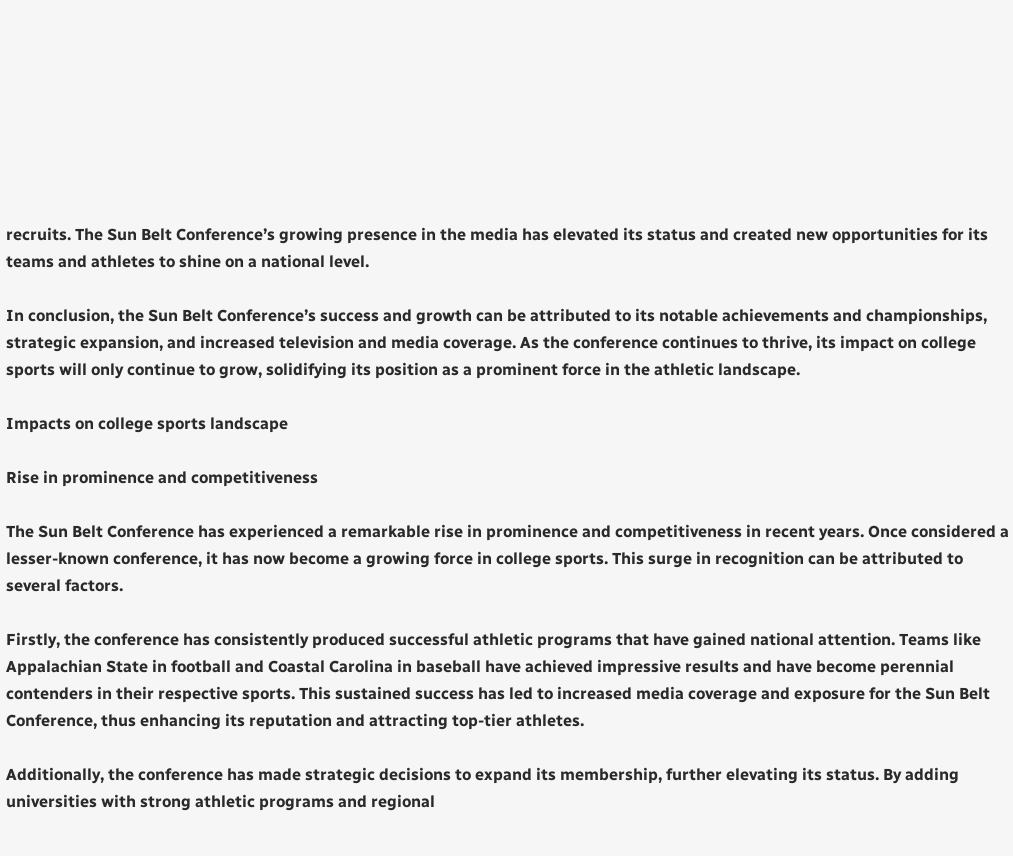recruits. The Sun Belt Conference’s growing presence in the media has elevated its status and created new opportunities for its teams and athletes to shine on a national level.

In conclusion, the Sun Belt Conference’s success and growth can be attributed to its notable achievements and championships, strategic expansion, and increased television and media coverage. As the conference continues to thrive, its impact on college sports will only continue to grow, solidifying its position as a prominent force in the athletic landscape.

Impacts on college sports landscape

Rise in prominence and competitiveness

The Sun Belt Conference has experienced a remarkable rise in prominence and competitiveness in recent years. Once considered a lesser-known conference, it has now become a growing force in college sports. This surge in recognition can be attributed to several factors.

Firstly, the conference has consistently produced successful athletic programs that have gained national attention. Teams like Appalachian State in football and Coastal Carolina in baseball have achieved impressive results and have become perennial contenders in their respective sports. This sustained success has led to increased media coverage and exposure for the Sun Belt Conference, thus enhancing its reputation and attracting top-tier athletes.

Additionally, the conference has made strategic decisions to expand its membership, further elevating its status. By adding universities with strong athletic programs and regional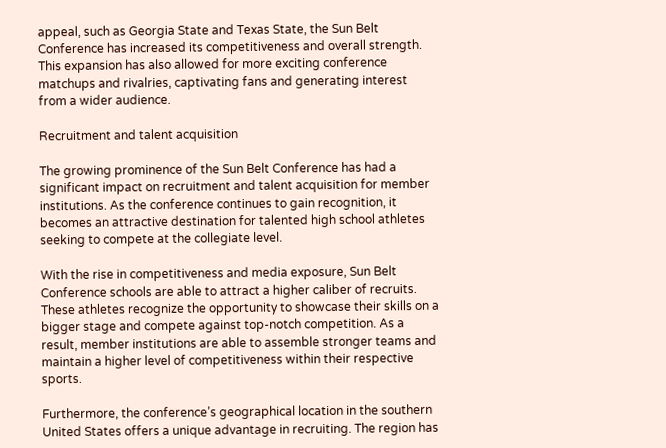appeal, such as Georgia State and Texas State, the Sun Belt Conference has increased its competitiveness and overall strength. This expansion has also allowed for more exciting conference matchups and rivalries, captivating fans and generating interest from a wider audience.

Recruitment and talent acquisition

The growing prominence of the Sun Belt Conference has had a significant impact on recruitment and talent acquisition for member institutions. As the conference continues to gain recognition, it becomes an attractive destination for talented high school athletes seeking to compete at the collegiate level.

With the rise in competitiveness and media exposure, Sun Belt Conference schools are able to attract a higher caliber of recruits. These athletes recognize the opportunity to showcase their skills on a bigger stage and compete against top-notch competition. As a result, member institutions are able to assemble stronger teams and maintain a higher level of competitiveness within their respective sports.

Furthermore, the conference’s geographical location in the southern United States offers a unique advantage in recruiting. The region has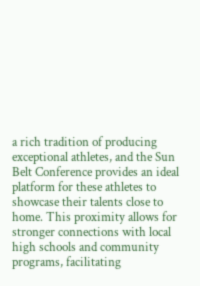a rich tradition of producing exceptional athletes, and the Sun Belt Conference provides an ideal platform for these athletes to showcase their talents close to home. This proximity allows for stronger connections with local high schools and community programs, facilitating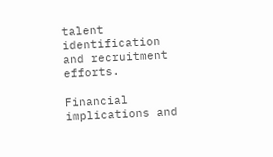talent identification and recruitment efforts.

Financial implications and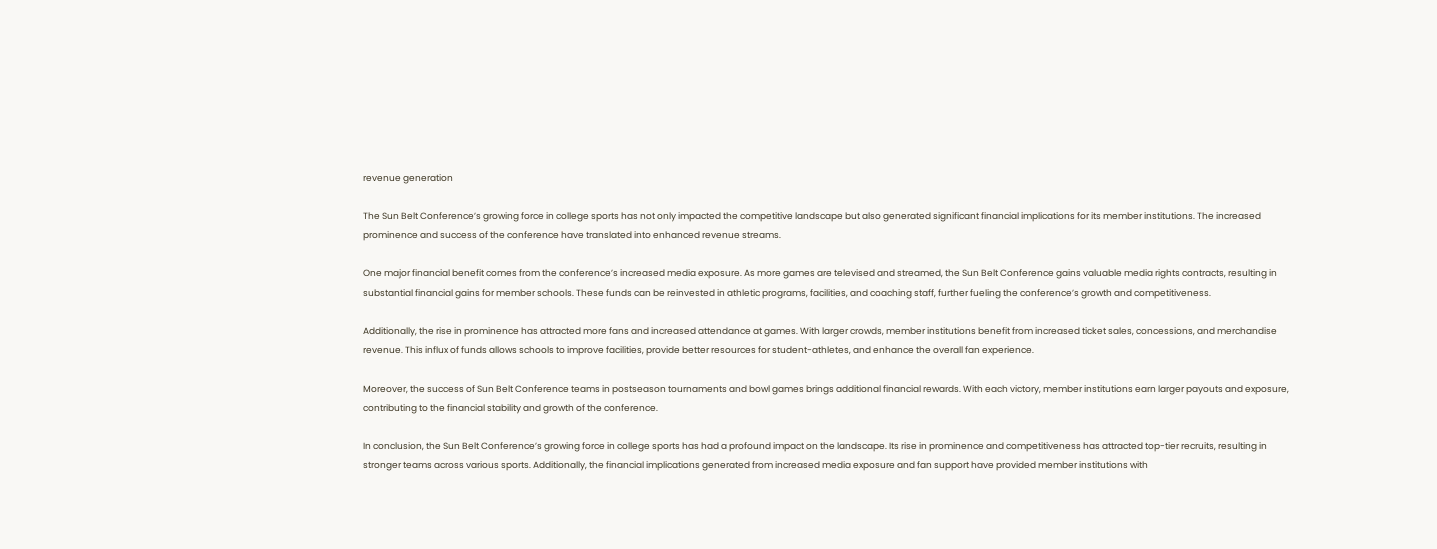revenue generation

The Sun Belt Conference’s growing force in college sports has not only impacted the competitive landscape but also generated significant financial implications for its member institutions. The increased prominence and success of the conference have translated into enhanced revenue streams.

One major financial benefit comes from the conference’s increased media exposure. As more games are televised and streamed, the Sun Belt Conference gains valuable media rights contracts, resulting in substantial financial gains for member schools. These funds can be reinvested in athletic programs, facilities, and coaching staff, further fueling the conference’s growth and competitiveness.

Additionally, the rise in prominence has attracted more fans and increased attendance at games. With larger crowds, member institutions benefit from increased ticket sales, concessions, and merchandise revenue. This influx of funds allows schools to improve facilities, provide better resources for student-athletes, and enhance the overall fan experience.

Moreover, the success of Sun Belt Conference teams in postseason tournaments and bowl games brings additional financial rewards. With each victory, member institutions earn larger payouts and exposure, contributing to the financial stability and growth of the conference.

In conclusion, the Sun Belt Conference’s growing force in college sports has had a profound impact on the landscape. Its rise in prominence and competitiveness has attracted top-tier recruits, resulting in stronger teams across various sports. Additionally, the financial implications generated from increased media exposure and fan support have provided member institutions with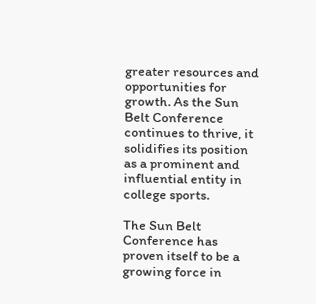greater resources and opportunities for growth. As the Sun Belt Conference continues to thrive, it solidifies its position as a prominent and influential entity in college sports.

The Sun Belt Conference has proven itself to be a growing force in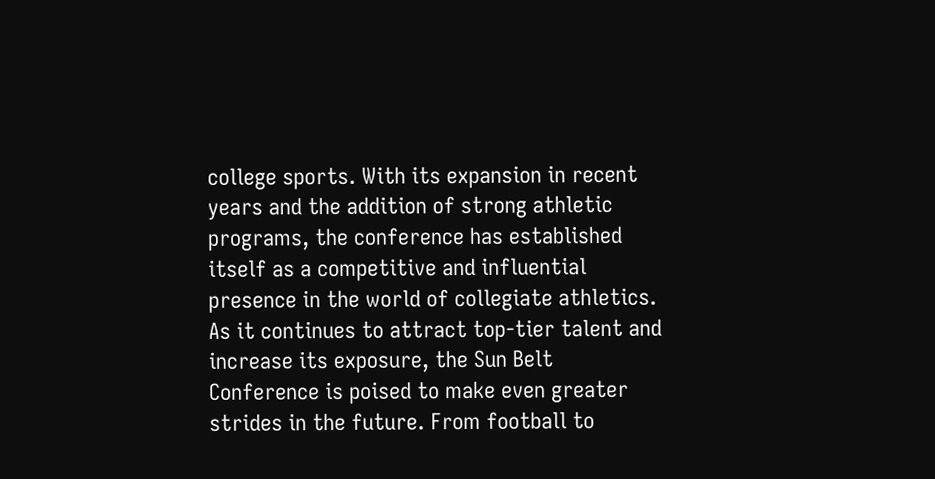college sports. With its expansion in recent years and the addition of strong athletic programs, the conference has established itself as a competitive and influential presence in the world of collegiate athletics. As it continues to attract top-tier talent and increase its exposure, the Sun Belt Conference is poised to make even greater strides in the future. From football to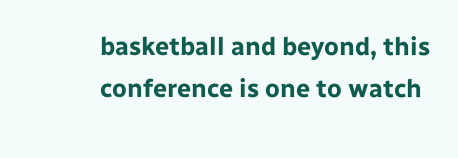basketball and beyond, this conference is one to watch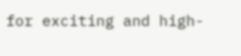for exciting and high-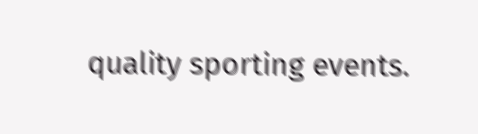quality sporting events.